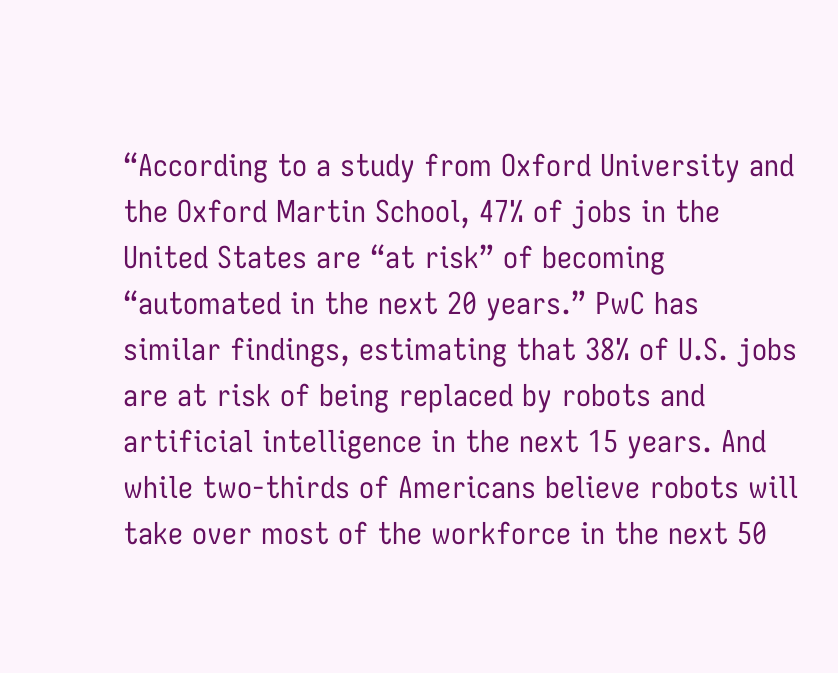“According to a study from Oxford University and the Oxford Martin School, 47% of jobs in the United States are “at risk” of becoming “automated in the next 20 years.” PwC has similar findings, estimating that 38% of U.S. jobs are at risk of being replaced by robots and artificial intelligence in the next 15 years. And while two-thirds of Americans believe robots will take over most of the workforce in the next 50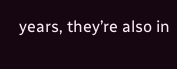years, they’re also in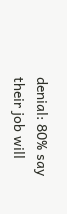denial: 80% say their job will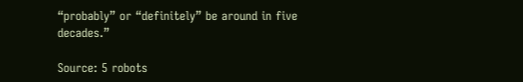“probably” or “definitely” be around in five decades.”

Source: 5 robots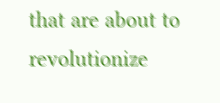that are about to revolutionize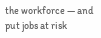the workforce — and put jobs at risk